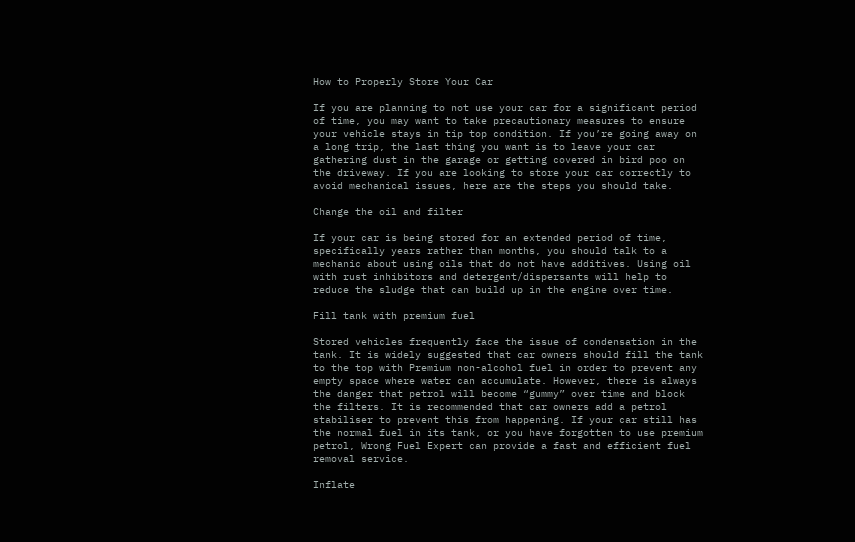How to Properly Store Your Car

If you are planning to not use your car for a significant period of time, you may want to take precautionary measures to ensure your vehicle stays in tip top condition. If you’re going away on a long trip, the last thing you want is to leave your car gathering dust in the garage or getting covered in bird poo on the driveway. If you are looking to store your car correctly to avoid mechanical issues, here are the steps you should take.

Change the oil and filter

If your car is being stored for an extended period of time, specifically years rather than months, you should talk to a mechanic about using oils that do not have additives. Using oil with rust inhibitors and detergent/dispersants will help to reduce the sludge that can build up in the engine over time.

Fill tank with premium fuel

Stored vehicles frequently face the issue of condensation in the tank. It is widely suggested that car owners should fill the tank to the top with Premium non-alcohol fuel in order to prevent any empty space where water can accumulate. However, there is always the danger that petrol will become “gummy” over time and block the filters. It is recommended that car owners add a petrol stabiliser to prevent this from happening. If your car still has the normal fuel in its tank, or you have forgotten to use premium petrol, Wrong Fuel Expert can provide a fast and efficient fuel removal service.

Inflate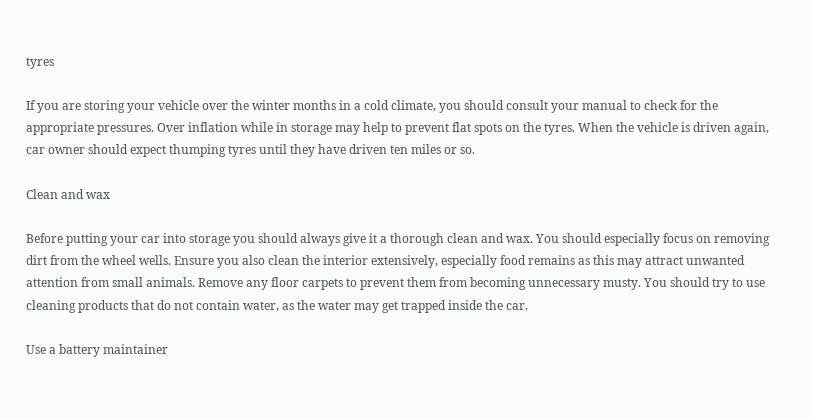tyres

If you are storing your vehicle over the winter months in a cold climate, you should consult your manual to check for the appropriate pressures. Over inflation while in storage may help to prevent flat spots on the tyres. When the vehicle is driven again, car owner should expect thumping tyres until they have driven ten miles or so.

Clean and wax

Before putting your car into storage you should always give it a thorough clean and wax. You should especially focus on removing dirt from the wheel wells. Ensure you also clean the interior extensively, especially food remains as this may attract unwanted attention from small animals. Remove any floor carpets to prevent them from becoming unnecessary musty. You should try to use cleaning products that do not contain water, as the water may get trapped inside the car.

Use a battery maintainer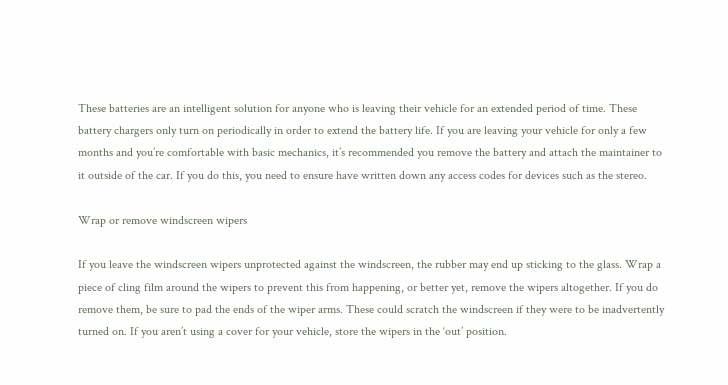These batteries are an intelligent solution for anyone who is leaving their vehicle for an extended period of time. These battery chargers only turn on periodically in order to extend the battery life. If you are leaving your vehicle for only a few months and you’re comfortable with basic mechanics, it’s recommended you remove the battery and attach the maintainer to it outside of the car. If you do this, you need to ensure have written down any access codes for devices such as the stereo.

Wrap or remove windscreen wipers

If you leave the windscreen wipers unprotected against the windscreen, the rubber may end up sticking to the glass. Wrap a piece of cling film around the wipers to prevent this from happening, or better yet, remove the wipers altogether. If you do remove them, be sure to pad the ends of the wiper arms. These could scratch the windscreen if they were to be inadvertently turned on. If you aren’t using a cover for your vehicle, store the wipers in the ‘out’ position.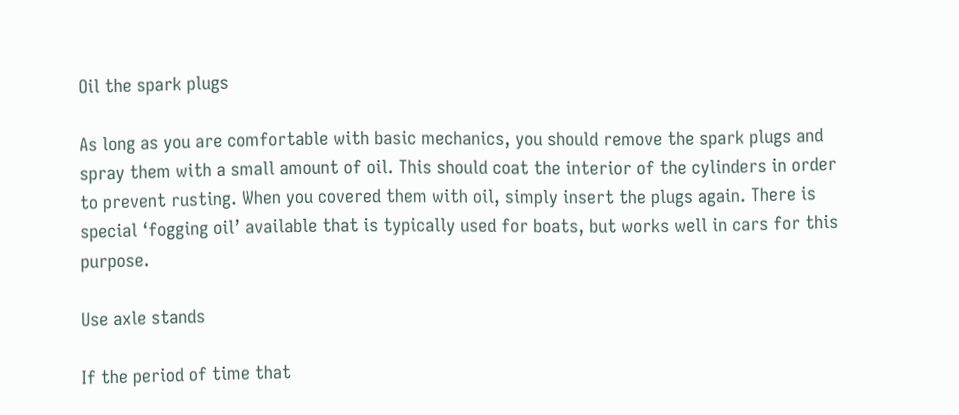Oil the spark plugs

As long as you are comfortable with basic mechanics, you should remove the spark plugs and spray them with a small amount of oil. This should coat the interior of the cylinders in order to prevent rusting. When you covered them with oil, simply insert the plugs again. There is special ‘fogging oil’ available that is typically used for boats, but works well in cars for this purpose.

Use axle stands

If the period of time that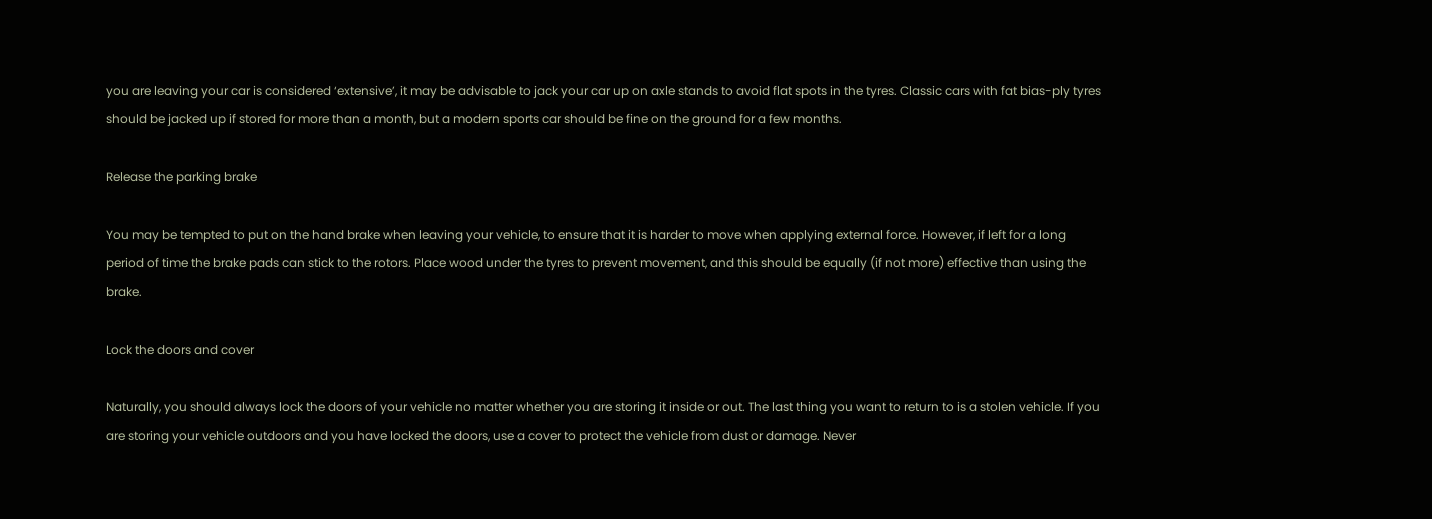you are leaving your car is considered ‘extensive’, it may be advisable to jack your car up on axle stands to avoid flat spots in the tyres. Classic cars with fat bias-ply tyres should be jacked up if stored for more than a month, but a modern sports car should be fine on the ground for a few months.

Release the parking brake

You may be tempted to put on the hand brake when leaving your vehicle, to ensure that it is harder to move when applying external force. However, if left for a long period of time the brake pads can stick to the rotors. Place wood under the tyres to prevent movement, and this should be equally (if not more) effective than using the brake.

Lock the doors and cover

Naturally, you should always lock the doors of your vehicle no matter whether you are storing it inside or out. The last thing you want to return to is a stolen vehicle. If you are storing your vehicle outdoors and you have locked the doors, use a cover to protect the vehicle from dust or damage. Never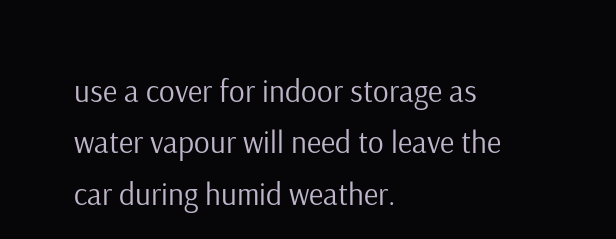use a cover for indoor storage as water vapour will need to leave the car during humid weather.